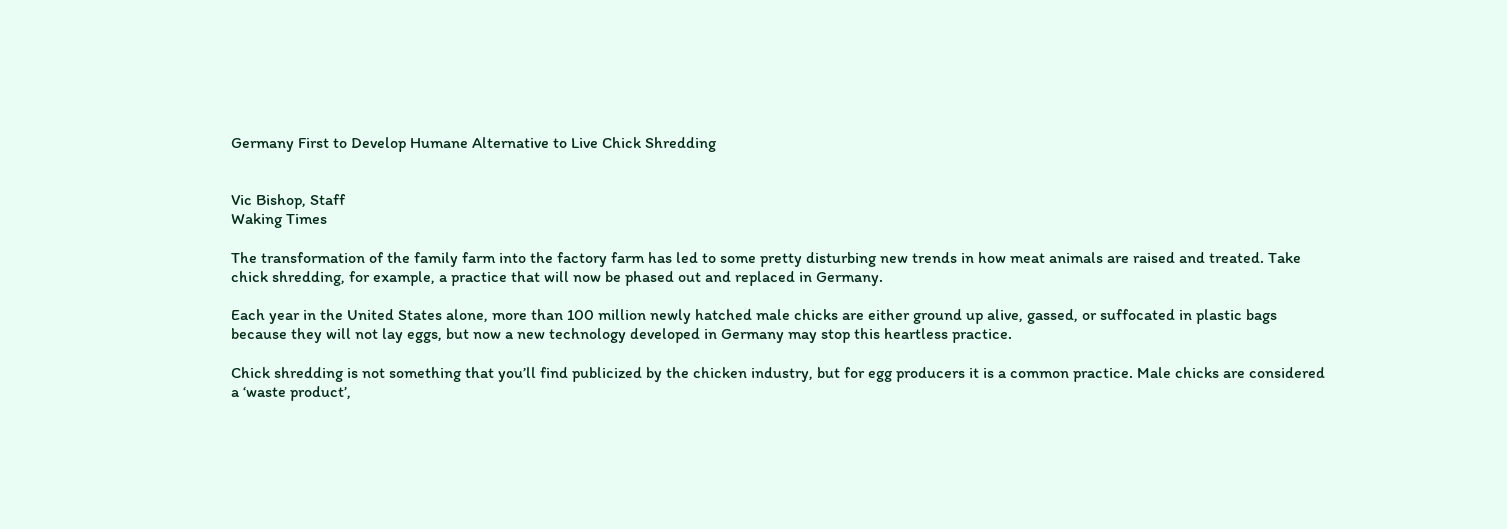Germany First to Develop Humane Alternative to Live Chick Shredding


Vic Bishop, Staff
Waking Times

The transformation of the family farm into the factory farm has led to some pretty disturbing new trends in how meat animals are raised and treated. Take chick shredding, for example, a practice that will now be phased out and replaced in Germany.

Each year in the United States alone, more than 100 million newly hatched male chicks are either ground up alive, gassed, or suffocated in plastic bags because they will not lay eggs, but now a new technology developed in Germany may stop this heartless practice.

Chick shredding is not something that you’ll find publicized by the chicken industry, but for egg producers it is a common practice. Male chicks are considered a ‘waste product’,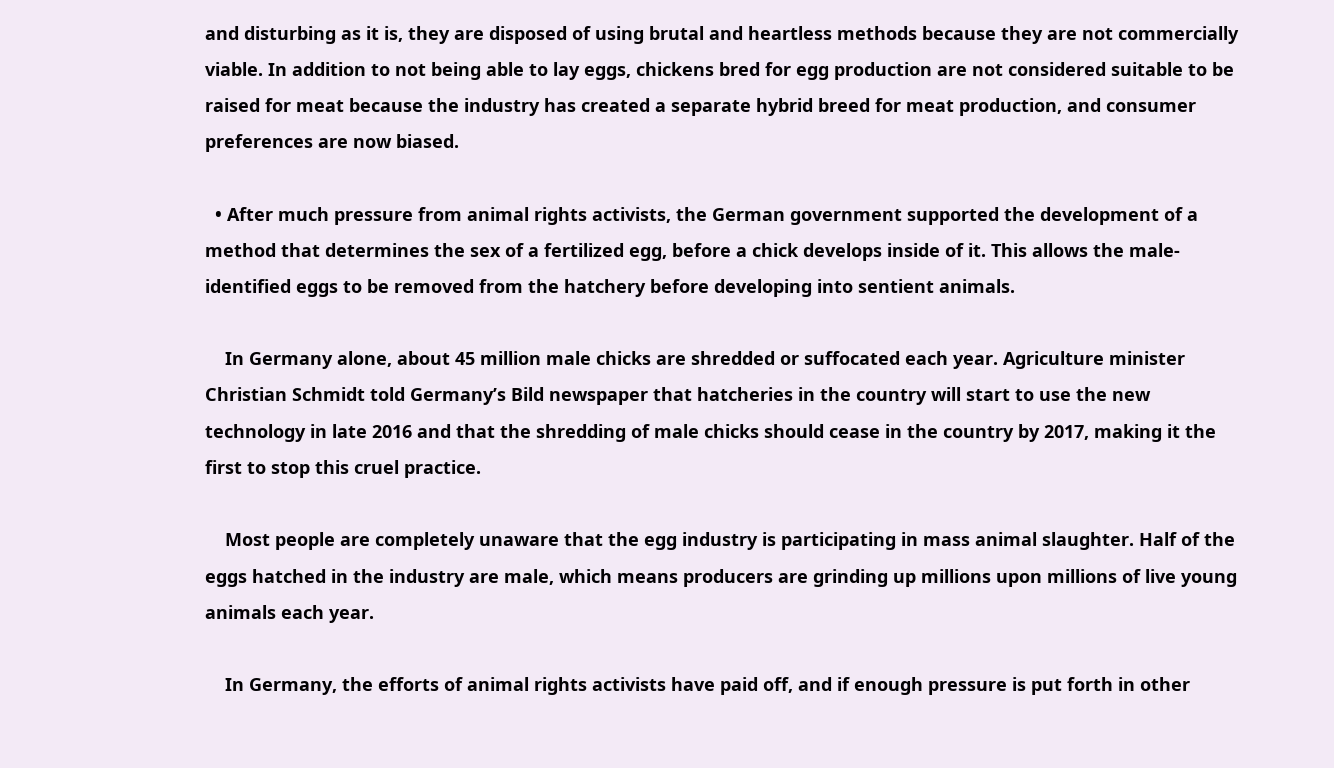and disturbing as it is, they are disposed of using brutal and heartless methods because they are not commercially viable. In addition to not being able to lay eggs, chickens bred for egg production are not considered suitable to be raised for meat because the industry has created a separate hybrid breed for meat production, and consumer preferences are now biased.

  • After much pressure from animal rights activists, the German government supported the development of a method that determines the sex of a fertilized egg, before a chick develops inside of it. This allows the male-identified eggs to be removed from the hatchery before developing into sentient animals.

    In Germany alone, about 45 million male chicks are shredded or suffocated each year. Agriculture minister Christian Schmidt told Germany’s Bild newspaper that hatcheries in the country will start to use the new technology in late 2016 and that the shredding of male chicks should cease in the country by 2017, making it the first to stop this cruel practice.

    Most people are completely unaware that the egg industry is participating in mass animal slaughter. Half of the eggs hatched in the industry are male, which means producers are grinding up millions upon millions of live young animals each year.

    In Germany, the efforts of animal rights activists have paid off, and if enough pressure is put forth in other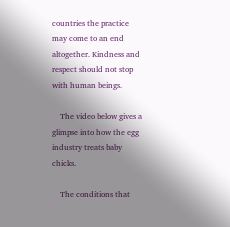countries the practice may come to an end altogether. Kindness and respect should not stop with human beings.

    The video below gives a glimpse into how the egg industry treats baby chicks.

    The conditions that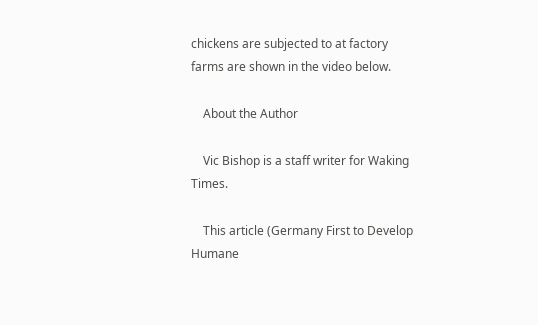chickens are subjected to at factory farms are shown in the video below.

    About the Author

    Vic Bishop is a staff writer for Waking Times.

    This article (Germany First to Develop Humane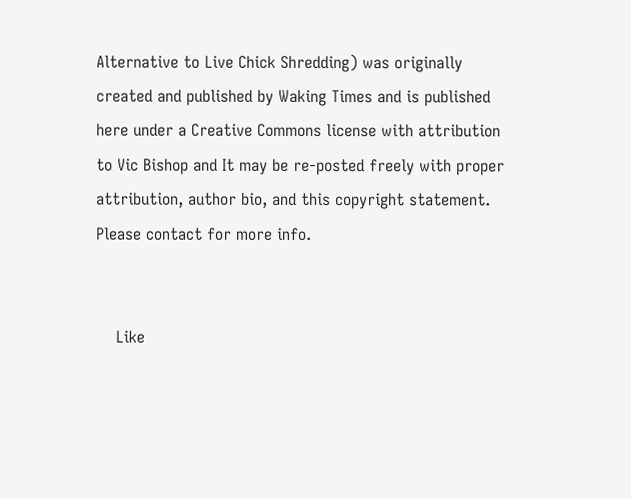Alternative to Live Chick Shredding) was originally created and published by Waking Times and is published here under a Creative Commons license with attribution to Vic Bishop and It may be re-posted freely with proper attribution, author bio, and this copyright statement. Please contact for more info.


    Like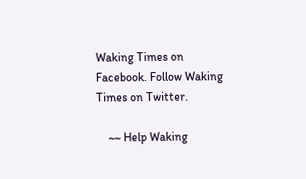Waking Times on Facebook. Follow Waking Times on Twitter.

    ~~ Help Waking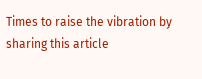Times to raise the vibration by sharing this article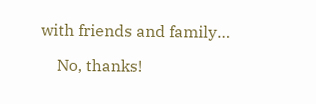with friends and family…

    No, thanks!